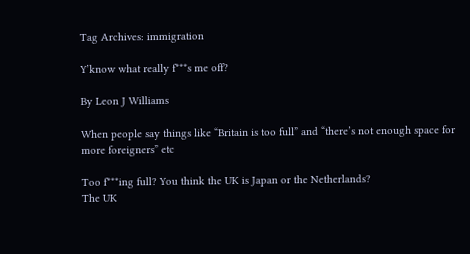Tag Archives: immigration

Y’know what really f***s me off?

By Leon J Williams

When people say things like “Britain is too full” and “there’s not enough space for more foreigners” etc

Too f***ing full? You think the UK is Japan or the Netherlands?
The UK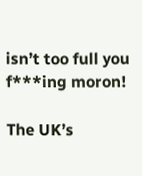isn’t too full you f***ing moron!

The UK’s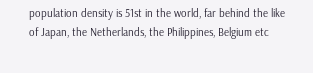population density is 51st in the world, far behind the like of Japan, the Netherlands, the Philippines, Belgium etc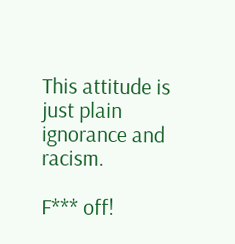This attitude is just plain ignorance and racism.

F*** off!